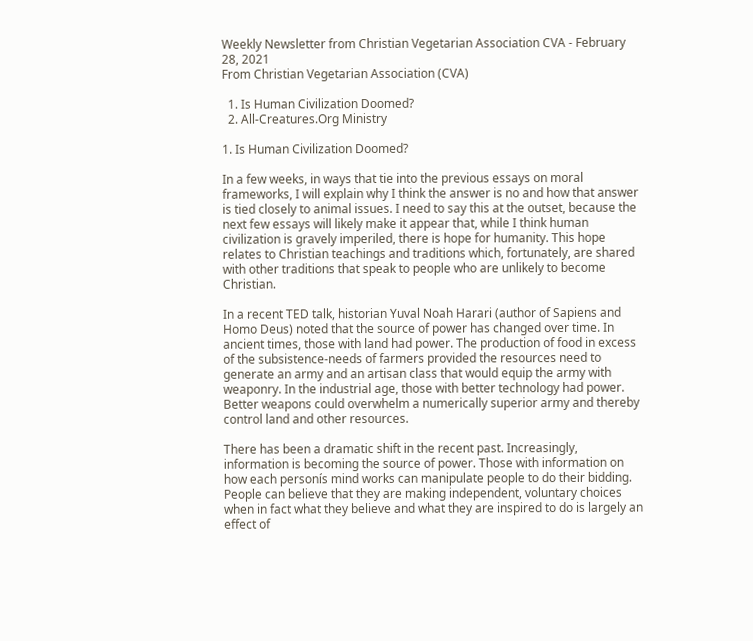Weekly Newsletter from Christian Vegetarian Association CVA - February 28, 2021
From Christian Vegetarian Association (CVA)

  1. Is Human Civilization Doomed?
  2. All-Creatures.Org Ministry

1. Is Human Civilization Doomed?

In a few weeks, in ways that tie into the previous essays on moral frameworks, I will explain why I think the answer is no and how that answer is tied closely to animal issues. I need to say this at the outset, because the next few essays will likely make it appear that, while I think human civilization is gravely imperiled, there is hope for humanity. This hope relates to Christian teachings and traditions which, fortunately, are shared with other traditions that speak to people who are unlikely to become Christian.

In a recent TED talk, historian Yuval Noah Harari (author of Sapiens and Homo Deus) noted that the source of power has changed over time. In ancient times, those with land had power. The production of food in excess of the subsistence-needs of farmers provided the resources need to generate an army and an artisan class that would equip the army with weaponry. In the industrial age, those with better technology had power. Better weapons could overwhelm a numerically superior army and thereby control land and other resources.

There has been a dramatic shift in the recent past. Increasingly, information is becoming the source of power. Those with information on how each personís mind works can manipulate people to do their bidding. People can believe that they are making independent, voluntary choices when in fact what they believe and what they are inspired to do is largely an effect of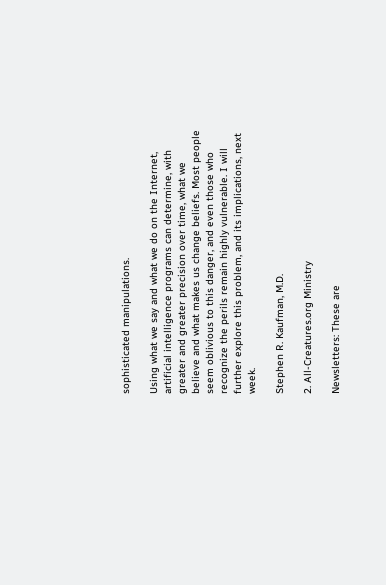sophisticated manipulations.

Using what we say and what we do on the Internet, artificial intelligence programs can determine, with greater and greater precision over time, what we believe and what makes us change beliefs. Most people seem oblivious to this danger, and even those who recognize the perils remain highly vulnerable. I will further explore this problem, and its implications, next week.

Stephen R. Kaufman, M.D.

2. All-Creatures.org Ministry

Newsletters: These are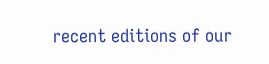recent editions of our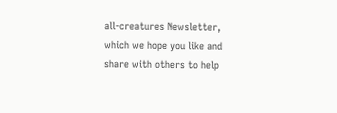all-creatures Newsletter, which we hope you like and share with others to help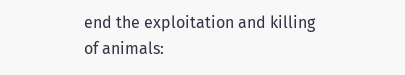end the exploitation and killing of animals: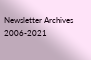Newsletter Archives 2006-2021